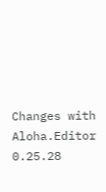Changes with Aloha.Editor 0.25.28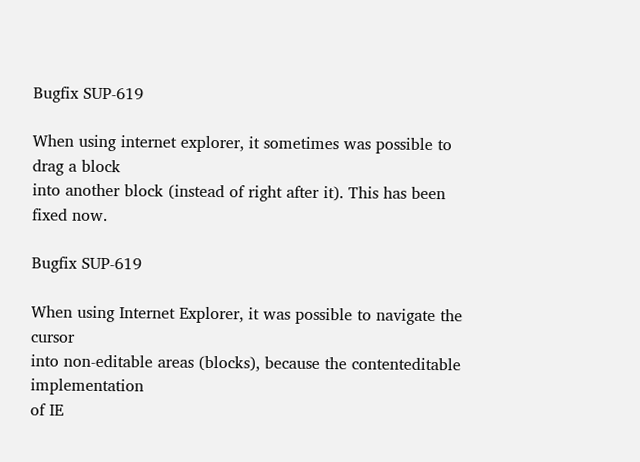Bugfix SUP-619

When using internet explorer, it sometimes was possible to drag a block
into another block (instead of right after it). This has been fixed now.

Bugfix SUP-619

When using Internet Explorer, it was possible to navigate the cursor
into non-editable areas (blocks), because the contenteditable implementation
of IE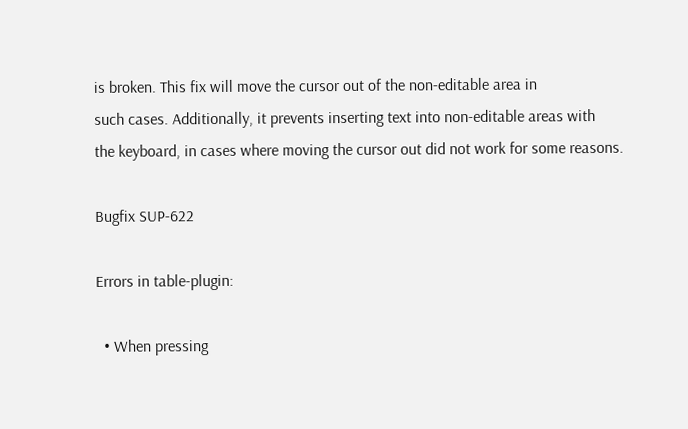is broken. This fix will move the cursor out of the non-editable area in
such cases. Additionally, it prevents inserting text into non-editable areas with
the keyboard, in cases where moving the cursor out did not work for some reasons.

Bugfix SUP-622

Errors in table-plugin:

  • When pressing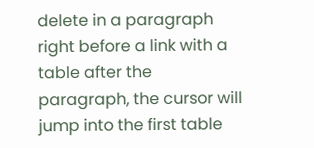delete in a paragraph right before a link with a table after the paragraph, the cursor will jump into the first table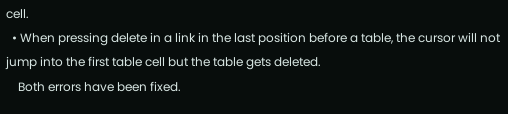cell.
  • When pressing delete in a link in the last position before a table, the cursor will not jump into the first table cell but the table gets deleted.
    Both errors have been fixed.